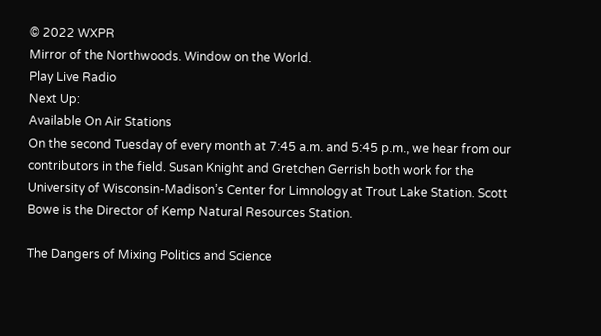© 2022 WXPR
Mirror of the Northwoods. Window on the World.
Play Live Radio
Next Up:
Available On Air Stations
On the second Tuesday of every month at 7:45 a.m. and 5:45 p.m., we hear from our contributors in the field. Susan Knight and Gretchen Gerrish both work for the University of Wisconsin-Madison’s Center for Limnology at Trout Lake Station. Scott Bowe is the Director of Kemp Natural Resources Station.

The Dangers of Mixing Politics and Science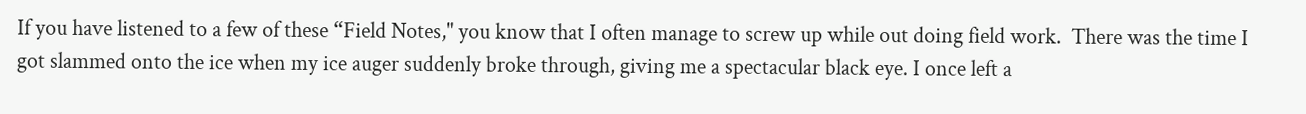If you have listened to a few of these “Field Notes," you know that I often manage to screw up while out doing field work.  There was the time I got slammed onto the ice when my ice auger suddenly broke through, giving me a spectacular black eye. I once left a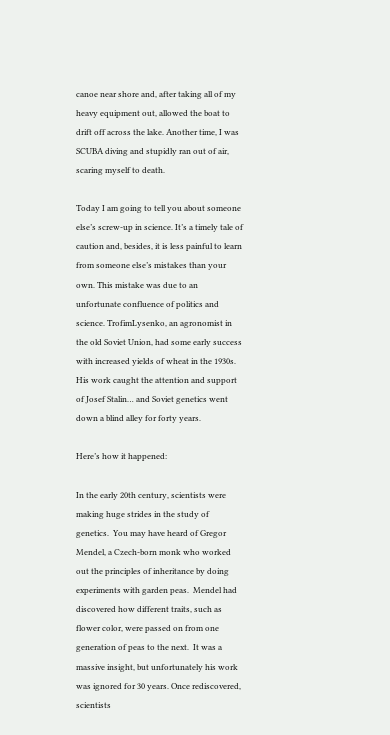canoe near shore and, after taking all of my heavy equipment out, allowed the boat to drift off across the lake. Another time, I was SCUBA diving and stupidly ran out of air, scaring myself to death.

Today I am going to tell you about someone else’s screw-up in science. It’s a timely tale of caution and, besides, it is less painful to learn from someone else’s mistakes than your own. This mistake was due to an unfortunate confluence of politics and science. TrofimLysenko, an agronomist in the old Soviet Union, had some early success with increased yields of wheat in the 1930s. His work caught the attention and support of Josef Stalin… and Soviet genetics went down a blind alley for forty years.

Here’s how it happened:

In the early 20th century, scientists were making huge strides in the study of genetics.  You may have heard of Gregor Mendel, a Czech-born monk who worked out the principles of inheritance by doing experiments with garden peas.  Mendel had discovered how different traits, such as flower color, were passed on from one generation of peas to the next.  It was a massive insight, but unfortunately his work was ignored for 30 years. Once rediscovered, scientists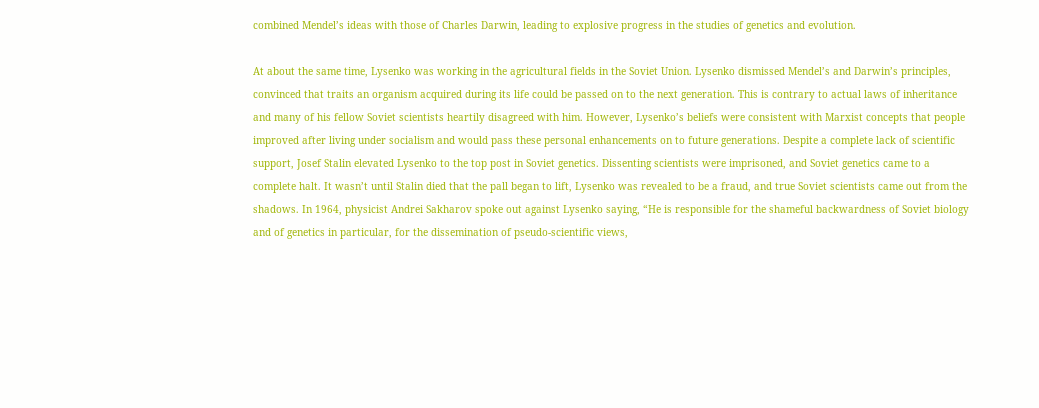combined Mendel’s ideas with those of Charles Darwin, leading to explosive progress in the studies of genetics and evolution.

At about the same time, Lysenko was working in the agricultural fields in the Soviet Union. Lysenko dismissed Mendel’s and Darwin’s principles, convinced that traits an organism acquired during its life could be passed on to the next generation. This is contrary to actual laws of inheritance and many of his fellow Soviet scientists heartily disagreed with him. However, Lysenko’s beliefs were consistent with Marxist concepts that people improved after living under socialism and would pass these personal enhancements on to future generations. Despite a complete lack of scientific support, Josef Stalin elevated Lysenko to the top post in Soviet genetics. Dissenting scientists were imprisoned, and Soviet genetics came to a complete halt. It wasn’t until Stalin died that the pall began to lift, Lysenko was revealed to be a fraud, and true Soviet scientists came out from the shadows. In 1964, physicist Andrei Sakharov spoke out against Lysenko saying, “He is responsible for the shameful backwardness of Soviet biology and of genetics in particular, for the dissemination of pseudo-scientific views,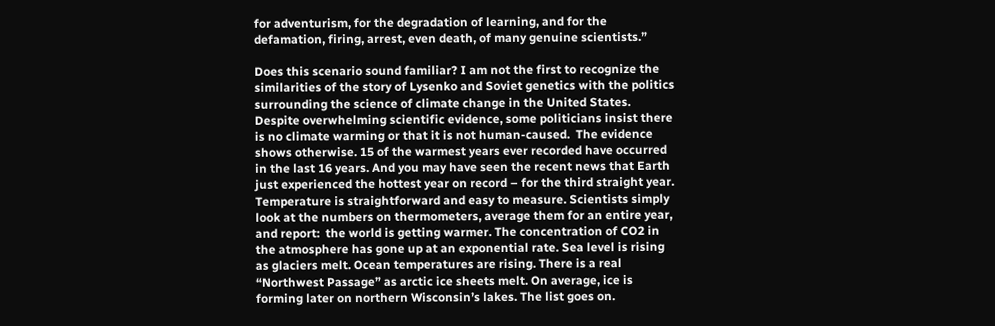for adventurism, for the degradation of learning, and for the defamation, firing, arrest, even death, of many genuine scientists.”

Does this scenario sound familiar? I am not the first to recognize the similarities of the story of Lysenko and Soviet genetics with the politics surrounding the science of climate change in the United States. Despite overwhelming scientific evidence, some politicians insist there is no climate warming or that it is not human-caused.  The evidence shows otherwise. 15 of the warmest years ever recorded have occurred in the last 16 years. And you may have seen the recent news that Earth just experienced the hottest year on record – for the third straight year. Temperature is straightforward and easy to measure. Scientists simply look at the numbers on thermometers, average them for an entire year, and report:  the world is getting warmer. The concentration of CO2 in the atmosphere has gone up at an exponential rate. Sea level is rising as glaciers melt. Ocean temperatures are rising. There is a real “Northwest Passage” as arctic ice sheets melt. On average, ice is forming later on northern Wisconsin’s lakes. The list goes on.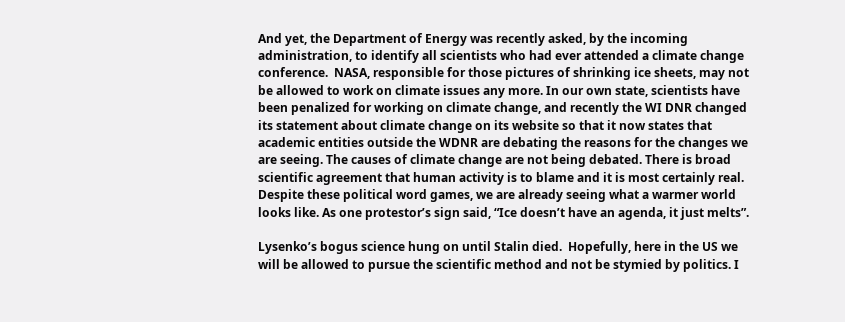And yet, the Department of Energy was recently asked, by the incoming administration, to identify all scientists who had ever attended a climate change conference.  NASA, responsible for those pictures of shrinking ice sheets, may not be allowed to work on climate issues any more. In our own state, scientists have been penalized for working on climate change, and recently the WI DNR changed its statement about climate change on its website so that it now states that academic entities outside the WDNR are debating the reasons for the changes we are seeing. The causes of climate change are not being debated. There is broad scientific agreement that human activity is to blame and it is most certainly real. Despite these political word games, we are already seeing what a warmer world looks like. As one protestor’s sign said, “Ice doesn’t have an agenda, it just melts”.

Lysenko’s bogus science hung on until Stalin died.  Hopefully, here in the US we will be allowed to pursue the scientific method and not be stymied by politics. I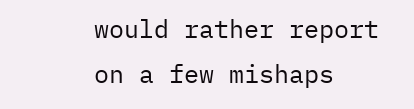would rather report on a few mishaps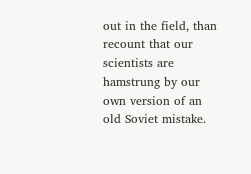out in the field, than recount that our scientists are hamstrung by our own version of an old Soviet mistake.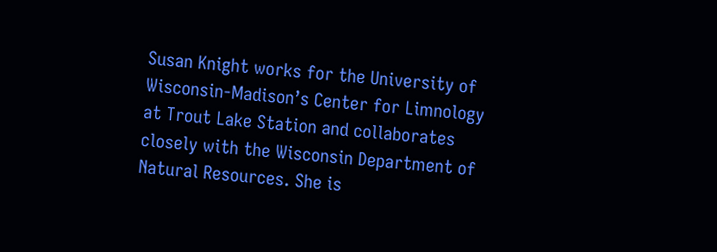Susan Knight works for the University of Wisconsin-Madison’s Center for Limnology at Trout Lake Station and collaborates closely with the Wisconsin Department of Natural Resources. She is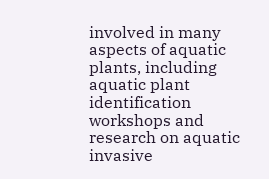involved in many aspects of aquatic plants, including aquatic plant identification workshops and research on aquatic invasive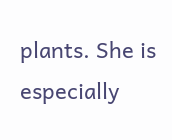plants. She is especially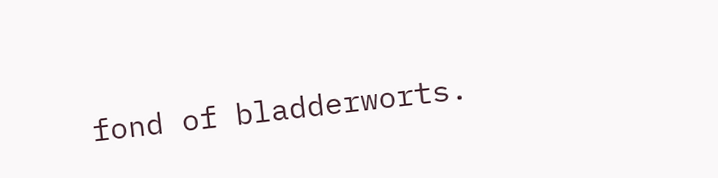fond of bladderworts.